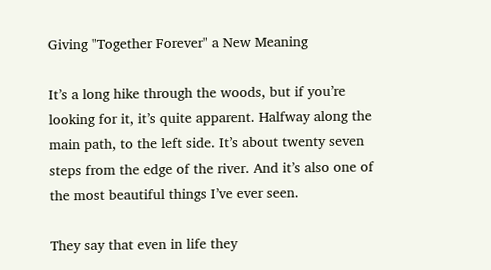Giving "Together Forever" a New Meaning

It’s a long hike through the woods, but if you’re looking for it, it’s quite apparent. Halfway along the main path, to the left side. It’s about twenty seven steps from the edge of the river. And it’s also one of the most beautiful things I’ve ever seen.

They say that even in life they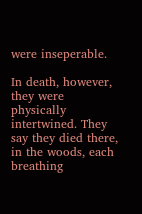were inseperable.

In death, however, they were physically intertwined. They say they died there, in the woods, each breathing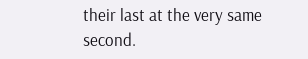their last at the very same second.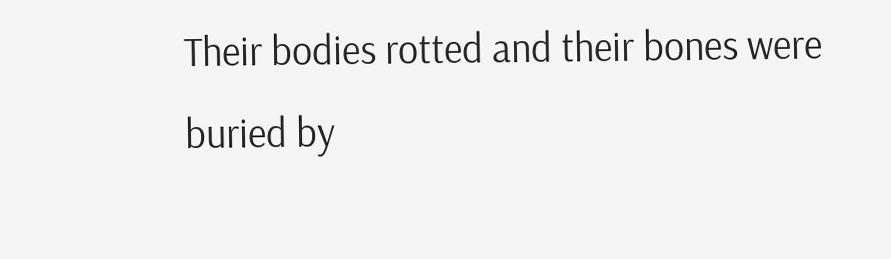Their bodies rotted and their bones were buried by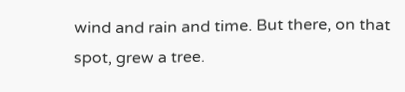wind and rain and time. But there, on that spot, grew a tree.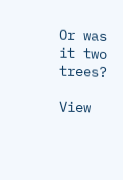Or was it two trees?

View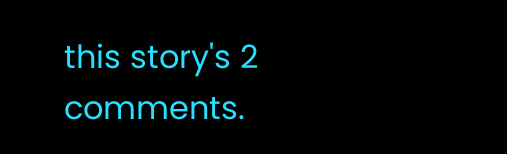this story's 2 comments.